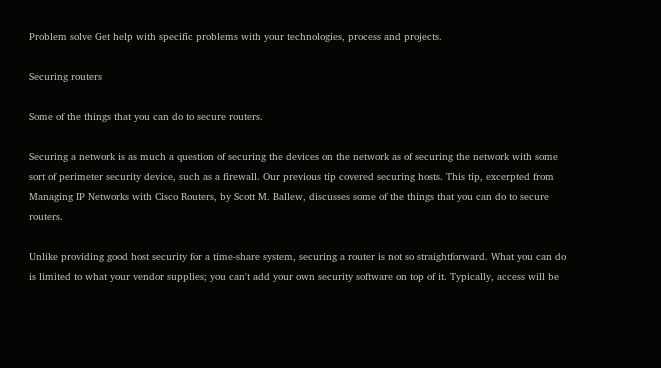Problem solve Get help with specific problems with your technologies, process and projects.

Securing routers

Some of the things that you can do to secure routers.

Securing a network is as much a question of securing the devices on the network as of securing the network with some sort of perimeter security device, such as a firewall. Our previous tip covered securing hosts. This tip, excerpted from Managing IP Networks with Cisco Routers, by Scott M. Ballew, discusses some of the things that you can do to secure routers.

Unlike providing good host security for a time-share system, securing a router is not so straightforward. What you can do is limited to what your vendor supplies; you can't add your own security software on top of it. Typically, access will be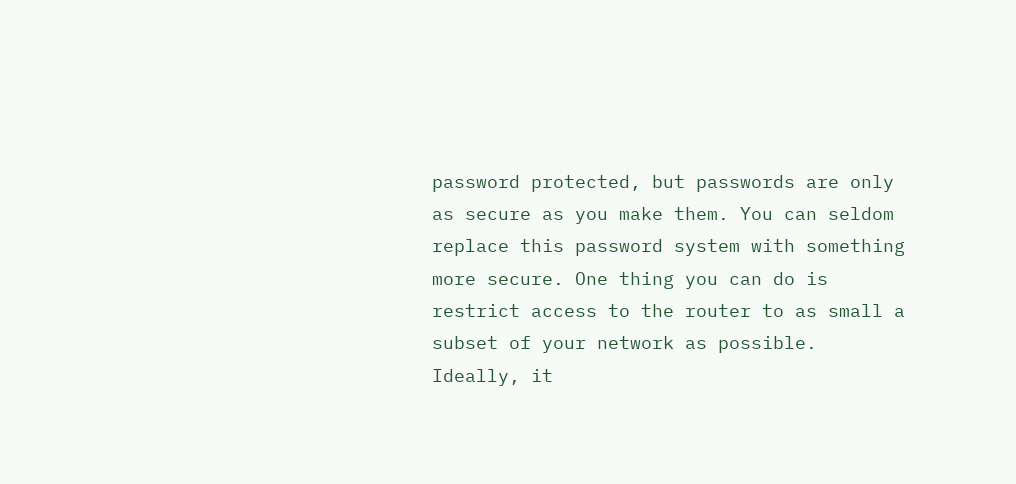password protected, but passwords are only as secure as you make them. You can seldom replace this password system with something more secure. One thing you can do is restrict access to the router to as small a subset of your network as possible. Ideally, it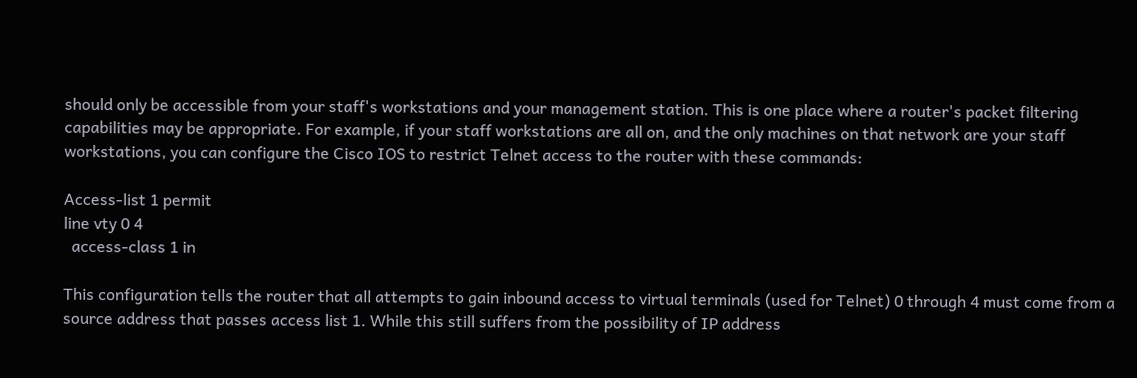should only be accessible from your staff's workstations and your management station. This is one place where a router's packet filtering capabilities may be appropriate. For example, if your staff workstations are all on, and the only machines on that network are your staff workstations, you can configure the Cisco IOS to restrict Telnet access to the router with these commands:

Access-list 1 permit
line vty 0 4
  access-class 1 in

This configuration tells the router that all attempts to gain inbound access to virtual terminals (used for Telnet) 0 through 4 must come from a source address that passes access list 1. While this still suffers from the possibility of IP address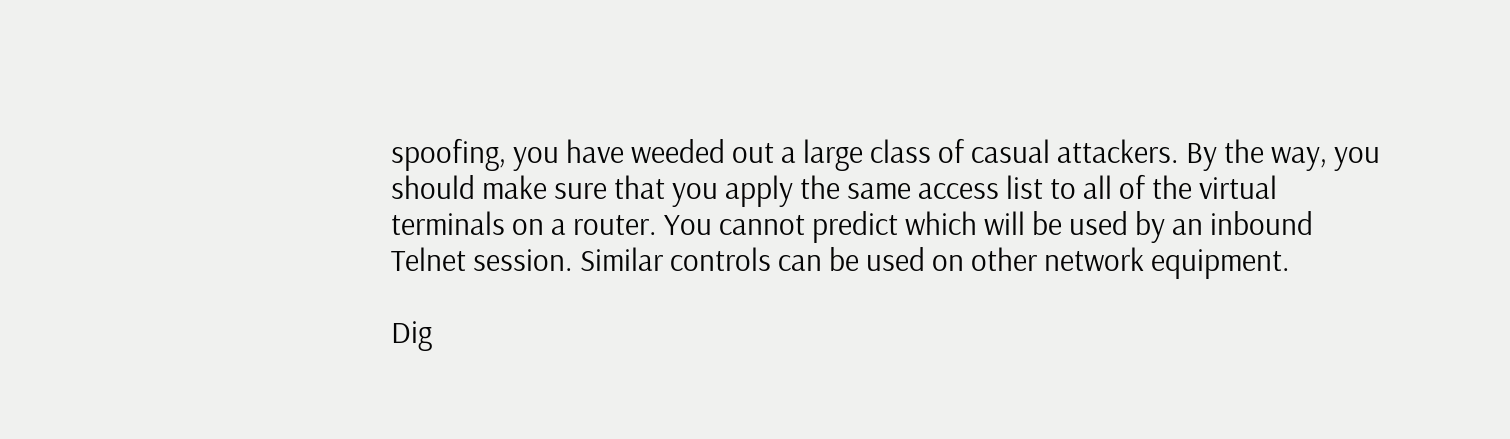spoofing, you have weeded out a large class of casual attackers. By the way, you should make sure that you apply the same access list to all of the virtual terminals on a router. You cannot predict which will be used by an inbound Telnet session. Similar controls can be used on other network equipment.

Dig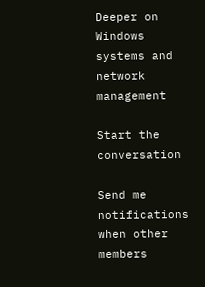Deeper on Windows systems and network management

Start the conversation

Send me notifications when other members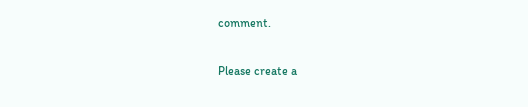comment.

Please create a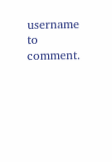username to comment.